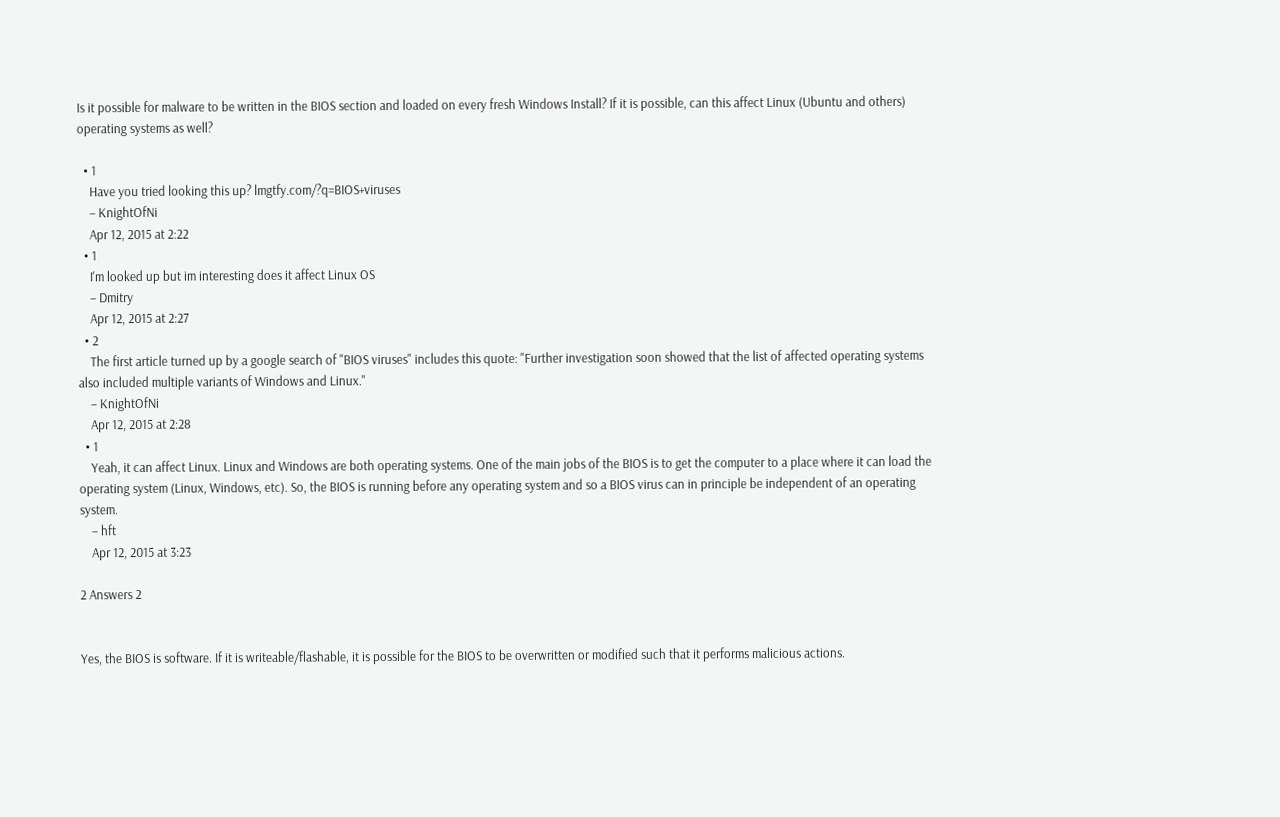Is it possible for malware to be written in the BIOS section and loaded on every fresh Windows Install? If it is possible, can this affect Linux (Ubuntu and others) operating systems as well?

  • 1
    Have you tried looking this up? lmgtfy.com/?q=BIOS+viruses
    – KnightOfNi
    Apr 12, 2015 at 2:22
  • 1
    I'm looked up but im interesting does it affect Linux OS
    – Dmitry
    Apr 12, 2015 at 2:27
  • 2
    The first article turned up by a google search of "BIOS viruses" includes this quote: "Further investigation soon showed that the list of affected operating systems also included multiple variants of Windows and Linux."
    – KnightOfNi
    Apr 12, 2015 at 2:28
  • 1
    Yeah, it can affect Linux. Linux and Windows are both operating systems. One of the main jobs of the BIOS is to get the computer to a place where it can load the operating system (Linux, Windows, etc). So, the BIOS is running before any operating system and so a BIOS virus can in principle be independent of an operating system.
    – hft
    Apr 12, 2015 at 3:23

2 Answers 2


Yes, the BIOS is software. If it is writeable/flashable, it is possible for the BIOS to be overwritten or modified such that it performs malicious actions.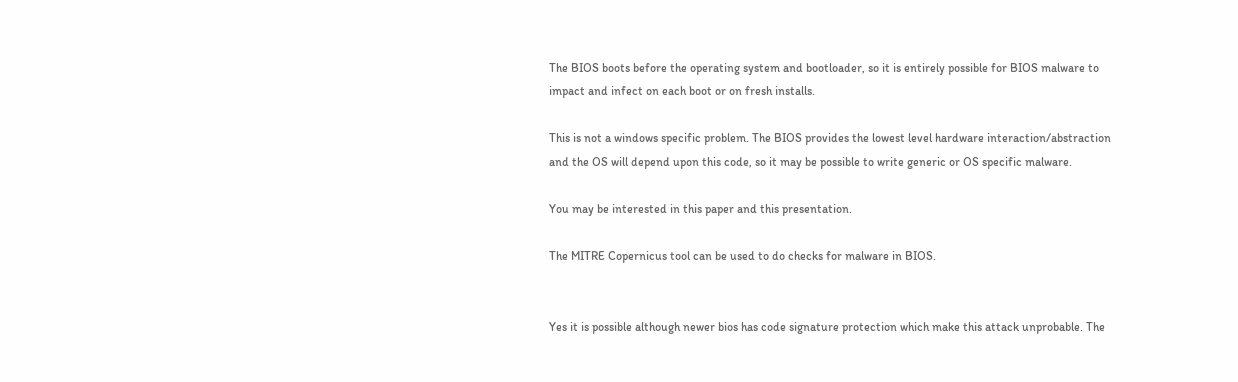The BIOS boots before the operating system and bootloader, so it is entirely possible for BIOS malware to impact and infect on each boot or on fresh installs.

This is not a windows specific problem. The BIOS provides the lowest level hardware interaction/abstraction and the OS will depend upon this code, so it may be possible to write generic or OS specific malware.

You may be interested in this paper and this presentation.

The MITRE Copernicus tool can be used to do checks for malware in BIOS.


Yes it is possible although newer bios has code signature protection which make this attack unprobable. The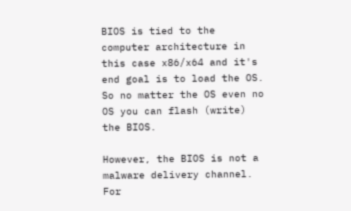BIOS is tied to the computer architecture in this case x86/x64 and it's end goal is to load the OS. So no matter the OS even no OS you can flash (write) the BIOS.

However, the BIOS is not a malware delivery channel. For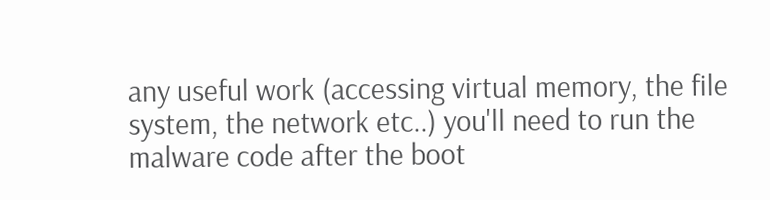any useful work (accessing virtual memory, the file system, the network etc..) you'll need to run the malware code after the boot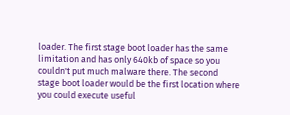loader. The first stage boot loader has the same limitation and has only 640kb of space so you couldn't put much malware there. The second stage boot loader would be the first location where you could execute useful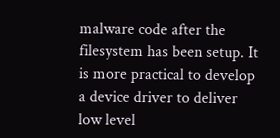malware code after the filesystem has been setup. It is more practical to develop a device driver to deliver low level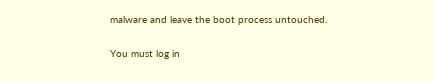malware and leave the boot process untouched.

You must log in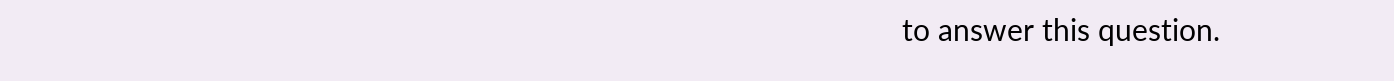to answer this question.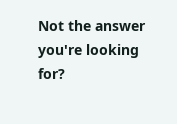Not the answer you're looking for?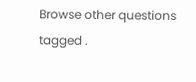Browse other questions tagged .